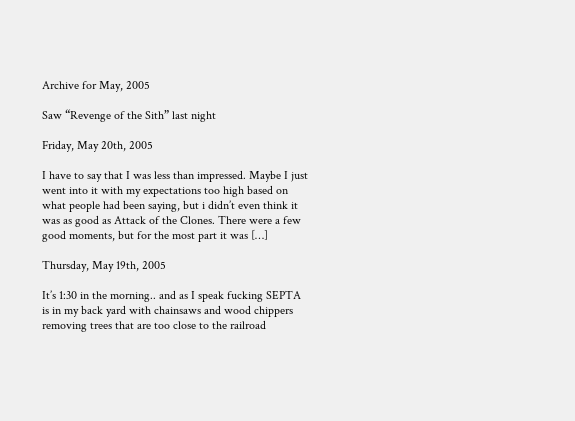Archive for May, 2005

Saw “Revenge of the Sith” last night

Friday, May 20th, 2005

I have to say that I was less than impressed. Maybe I just went into it with my expectations too high based on what people had been saying, but i didn’t even think it was as good as Attack of the Clones. There were a few good moments, but for the most part it was […]

Thursday, May 19th, 2005

It’s 1:30 in the morning.. and as I speak fucking SEPTA is in my back yard with chainsaws and wood chippers removing trees that are too close to the railroad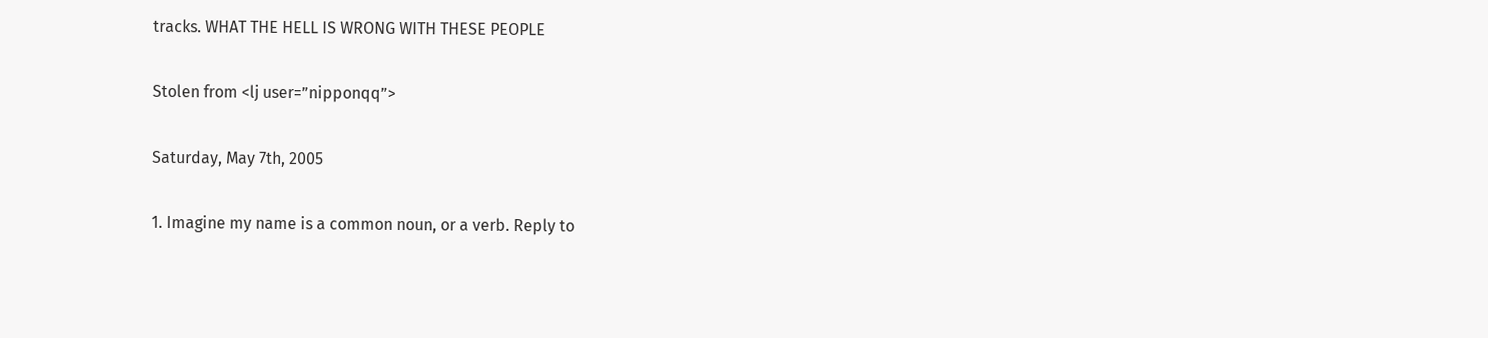tracks. WHAT THE HELL IS WRONG WITH THESE PEOPLE

Stolen from <lj user=”nipponqq”>

Saturday, May 7th, 2005

1. Imagine my name is a common noun, or a verb. Reply to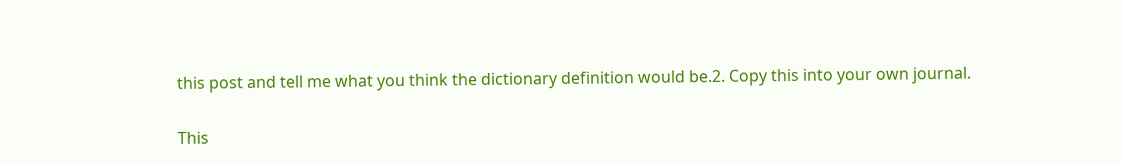this post and tell me what you think the dictionary definition would be.2. Copy this into your own journal.

This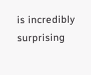is incredibly surprising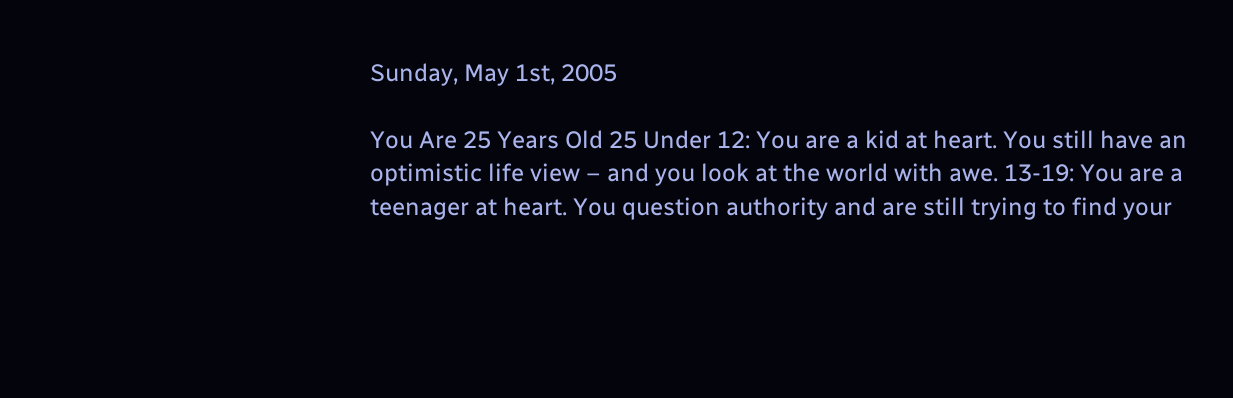Sunday, May 1st, 2005

You Are 25 Years Old 25 Under 12: You are a kid at heart. You still have an optimistic life view – and you look at the world with awe. 13-19: You are a teenager at heart. You question authority and are still trying to find your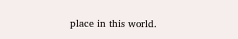place in this world.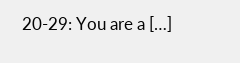20-29: You are a […]